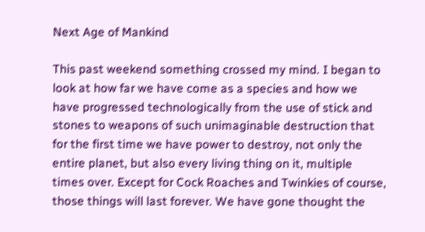Next Age of Mankind

This past weekend something crossed my mind. I began to look at how far we have come as a species and how we have progressed technologically from the use of stick and stones to weapons of such unimaginable destruction that for the first time we have power to destroy, not only the entire planet, but also every living thing on it, multiple times over. Except for Cock Roaches and Twinkies of course, those things will last forever. We have gone thought the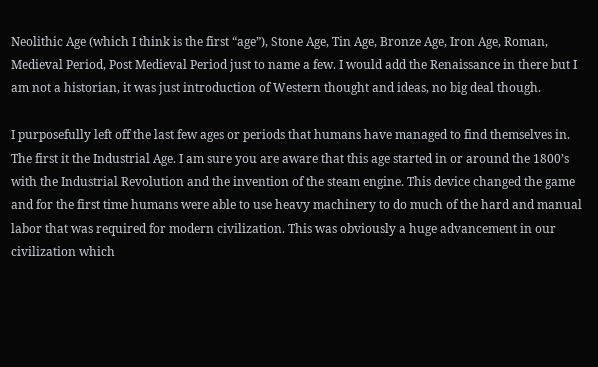Neolithic Age (which I think is the first “age”), Stone Age, Tin Age, Bronze Age, Iron Age, Roman, Medieval Period, Post Medieval Period just to name a few. I would add the Renaissance in there but I am not a historian, it was just introduction of Western thought and ideas, no big deal though.

I purposefully left off the last few ages or periods that humans have managed to find themselves in. The first it the Industrial Age. I am sure you are aware that this age started in or around the 1800’s with the Industrial Revolution and the invention of the steam engine. This device changed the game and for the first time humans were able to use heavy machinery to do much of the hard and manual labor that was required for modern civilization. This was obviously a huge advancement in our civilization which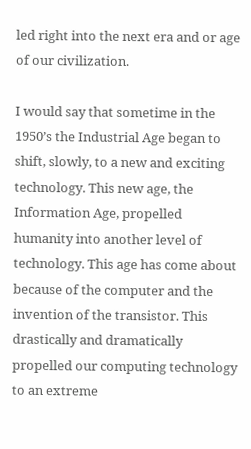led right into the next era and or age of our civilization.

I would say that sometime in the 1950’s the Industrial Age began to shift, slowly, to a new and exciting technology. This new age, the Information Age, propelled humanity into another level of technology. This age has come about because of the computer and the invention of the transistor. This drastically and dramatically propelled our computing technology to an extreme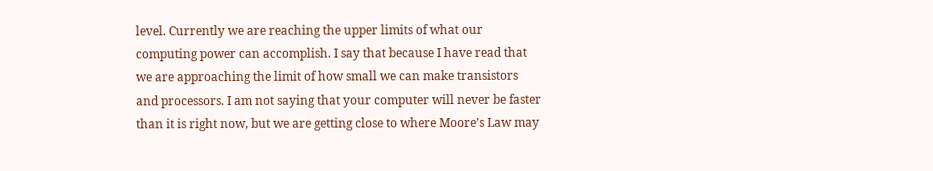level. Currently we are reaching the upper limits of what our computing power can accomplish. I say that because I have read that we are approaching the limit of how small we can make transistors and processors. I am not saying that your computer will never be faster than it is right now, but we are getting close to where Moore’s Law may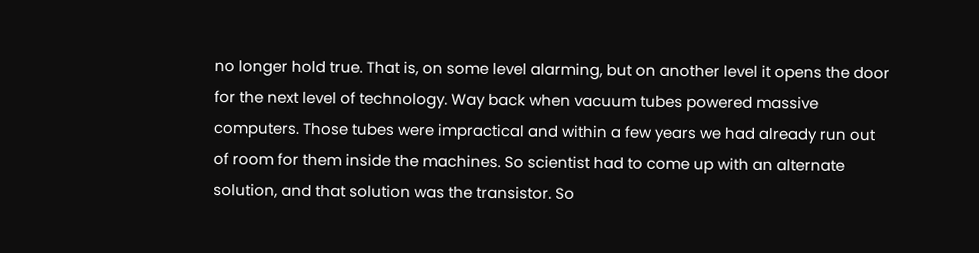no longer hold true. That is, on some level alarming, but on another level it opens the door for the next level of technology. Way back when vacuum tubes powered massive computers. Those tubes were impractical and within a few years we had already run out of room for them inside the machines. So scientist had to come up with an alternate solution, and that solution was the transistor. So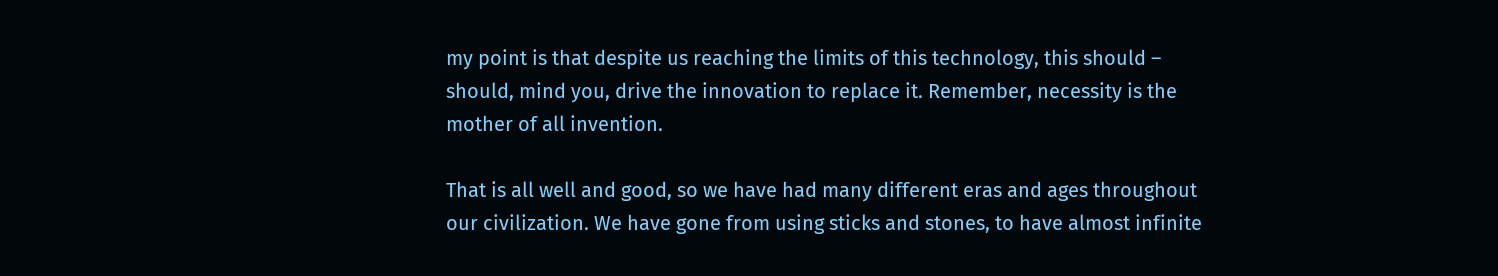my point is that despite us reaching the limits of this technology, this should – should, mind you, drive the innovation to replace it. Remember, necessity is the mother of all invention.

That is all well and good, so we have had many different eras and ages throughout our civilization. We have gone from using sticks and stones, to have almost infinite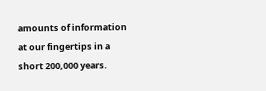amounts of information at our fingertips in a short 200,000 years.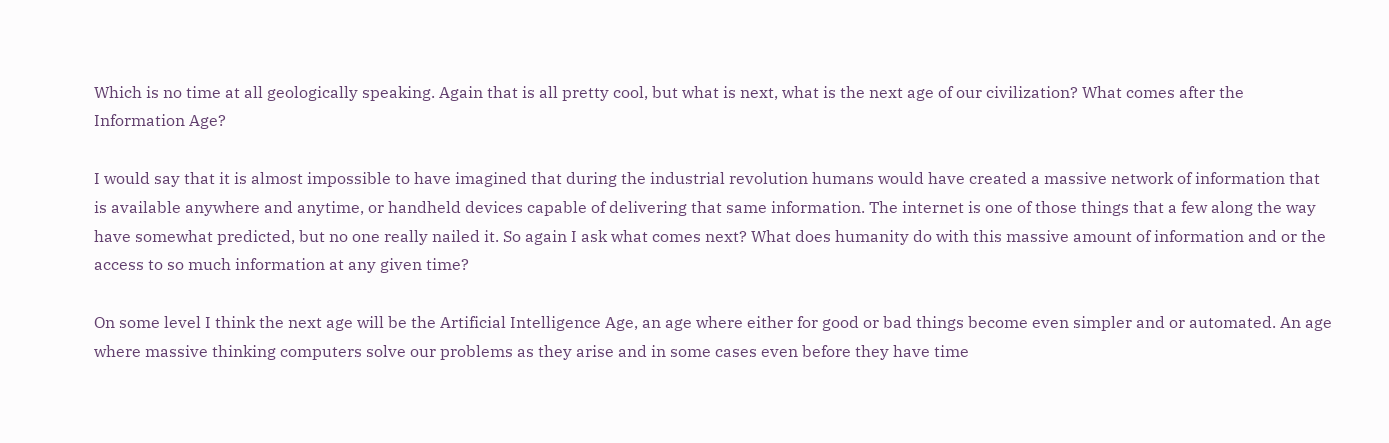Which is no time at all geologically speaking. Again that is all pretty cool, but what is next, what is the next age of our civilization? What comes after the Information Age?

I would say that it is almost impossible to have imagined that during the industrial revolution humans would have created a massive network of information that is available anywhere and anytime, or handheld devices capable of delivering that same information. The internet is one of those things that a few along the way have somewhat predicted, but no one really nailed it. So again I ask what comes next? What does humanity do with this massive amount of information and or the access to so much information at any given time?

On some level I think the next age will be the Artificial Intelligence Age, an age where either for good or bad things become even simpler and or automated. An age where massive thinking computers solve our problems as they arise and in some cases even before they have time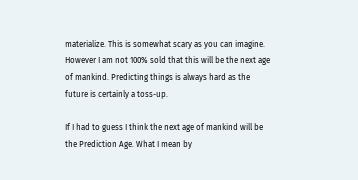materialize. This is somewhat scary as you can imagine. However I am not 100% sold that this will be the next age of mankind. Predicting things is always hard as the future is certainly a toss-up.

If I had to guess I think the next age of mankind will be the Prediction Age. What I mean by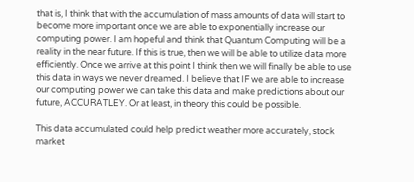that is, I think that with the accumulation of mass amounts of data will start to become more important once we are able to exponentially increase our computing power. I am hopeful and think that Quantum Computing will be a reality in the near future. If this is true, then we will be able to utilize data more efficiently. Once we arrive at this point I think then we will finally be able to use this data in ways we never dreamed. I believe that IF we are able to increase our computing power we can take this data and make predictions about our future, ACCURATLEY. Or at least, in theory this could be possible.

This data accumulated could help predict weather more accurately, stock market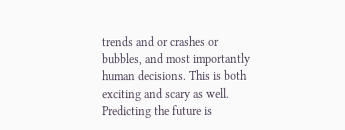trends and or crashes or bubbles, and most importantly human decisions. This is both exciting and scary as well. Predicting the future is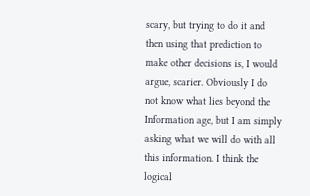scary, but trying to do it and then using that prediction to make other decisions is, I would argue, scarier. Obviously I do not know what lies beyond the Information age, but I am simply asking what we will do with all this information. I think the logical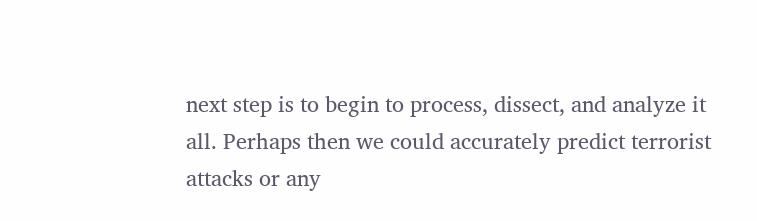next step is to begin to process, dissect, and analyze it all. Perhaps then we could accurately predict terrorist attacks or any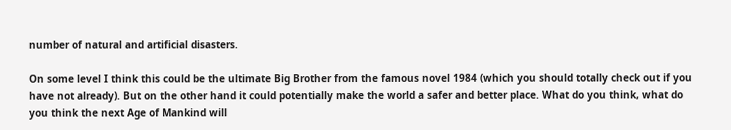number of natural and artificial disasters.

On some level I think this could be the ultimate Big Brother from the famous novel 1984 (which you should totally check out if you have not already). But on the other hand it could potentially make the world a safer and better place. What do you think, what do you think the next Age of Mankind will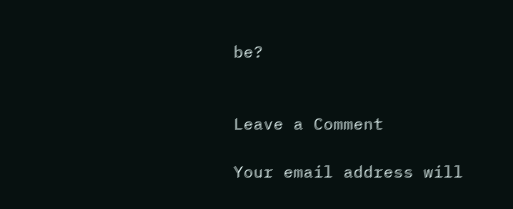be?


Leave a Comment

Your email address will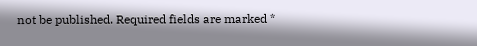not be published. Required fields are marked *